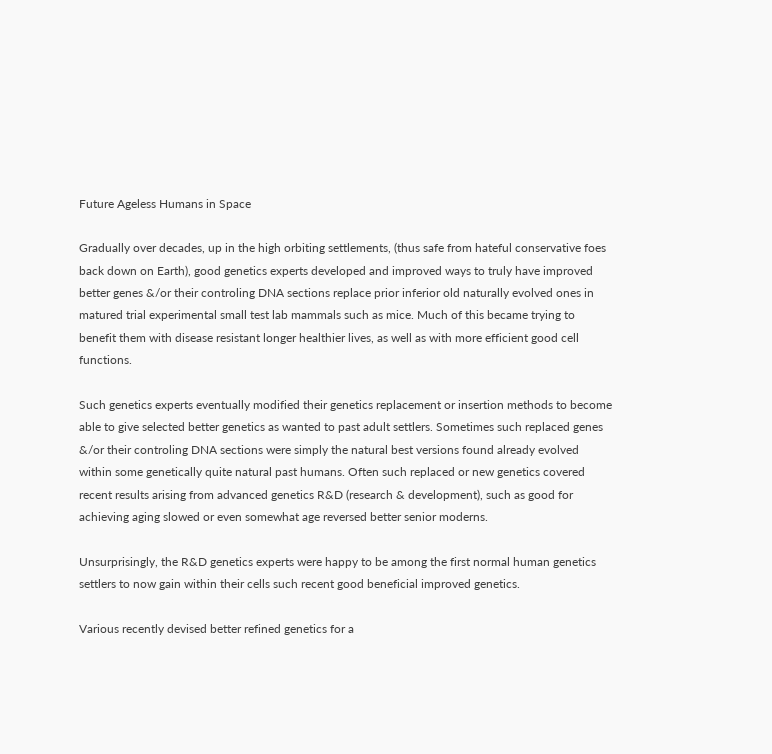Future Ageless Humans in Space

Gradually over decades, up in the high orbiting settlements, (thus safe from hateful conservative foes back down on Earth), good genetics experts developed and improved ways to truly have improved better genes &/or their controling DNA sections replace prior inferior old naturally evolved ones in matured trial experimental small test lab mammals such as mice. Much of this became trying to benefit them with disease resistant longer healthier lives, as well as with more efficient good cell functions.

Such genetics experts eventually modified their genetics replacement or insertion methods to become able to give selected better genetics as wanted to past adult settlers. Sometimes such replaced genes &/or their controling DNA sections were simply the natural best versions found already evolved within some genetically quite natural past humans. Often such replaced or new genetics covered recent results arising from advanced genetics R&D (research & development), such as good for achieving aging slowed or even somewhat age reversed better senior moderns.

Unsurprisingly, the R&D genetics experts were happy to be among the first normal human genetics settlers to now gain within their cells such recent good beneficial improved genetics.

Various recently devised better refined genetics for a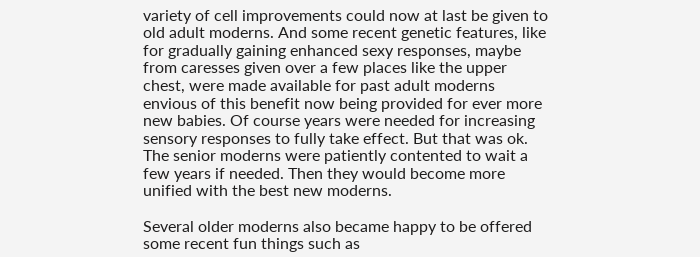variety of cell improvements could now at last be given to old adult moderns. And some recent genetic features, like for gradually gaining enhanced sexy responses, maybe from caresses given over a few places like the upper chest, were made available for past adult moderns envious of this benefit now being provided for ever more new babies. Of course years were needed for increasing sensory responses to fully take effect. But that was ok. The senior moderns were patiently contented to wait a few years if needed. Then they would become more unified with the best new moderns.

Several older moderns also became happy to be offered some recent fun things such as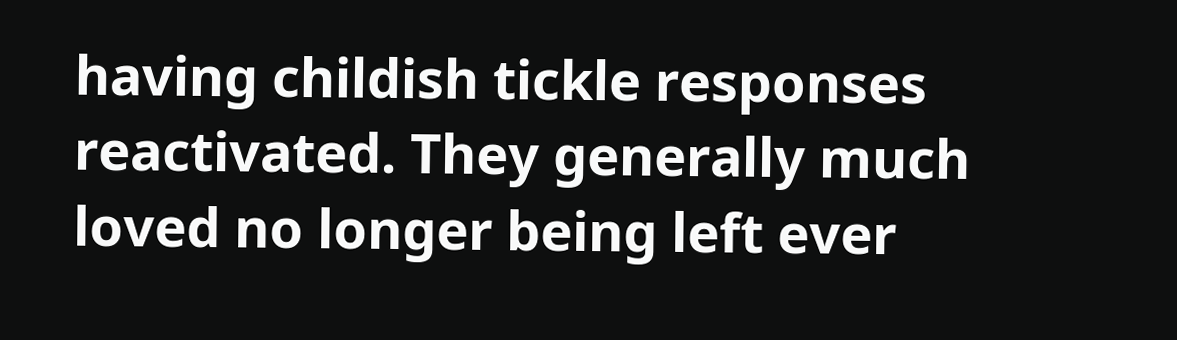having childish tickle responses reactivated. They generally much loved no longer being left ever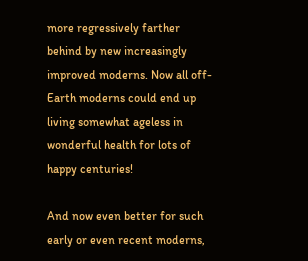more regressively farther behind by new increasingly improved moderns. Now all off-Earth moderns could end up living somewhat ageless in wonderful health for lots of happy centuries!

And now even better for such early or even recent moderns,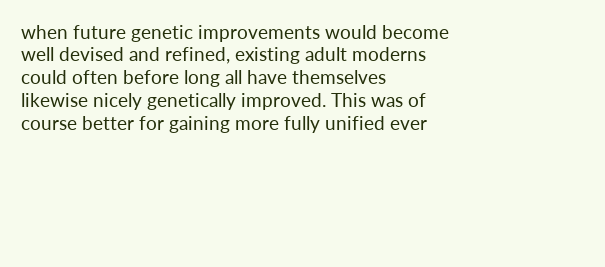when future genetic improvements would become well devised and refined, existing adult moderns could often before long all have themselves likewise nicely genetically improved. This was of course better for gaining more fully unified ever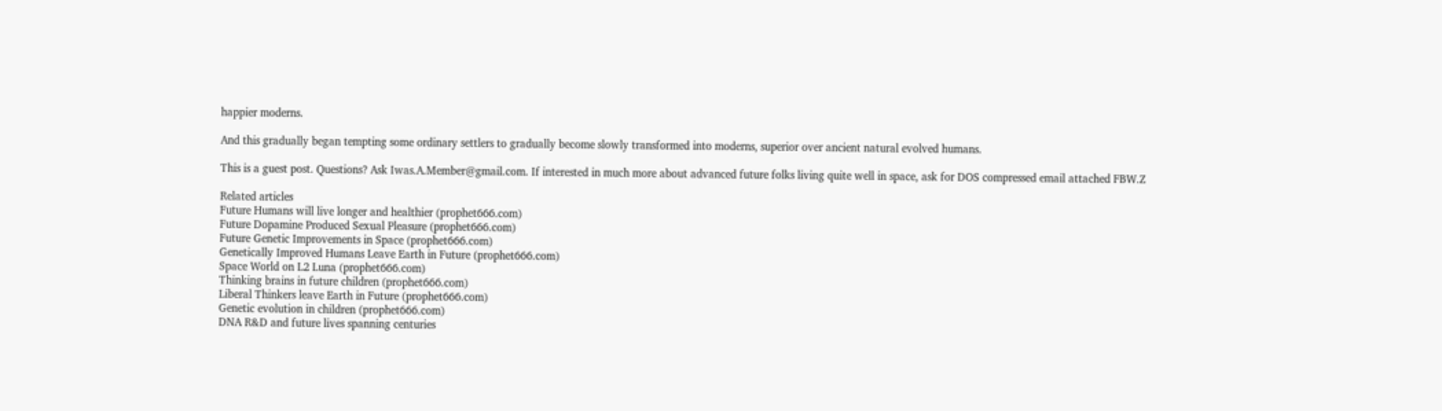happier moderns.

And this gradually began tempting some ordinary settlers to gradually become slowly transformed into moderns, superior over ancient natural evolved humans.

This is a guest post. Questions? Ask Iwas.A.Member@gmail.com. If interested in much more about advanced future folks living quite well in space, ask for DOS compressed email attached FBW.Z

Related articles
Future Humans will live longer and healthier (prophet666.com)
Future Dopamine Produced Sexual Pleasure (prophet666.com)
Future Genetic Improvements in Space (prophet666.com)
Genetically Improved Humans Leave Earth in Future (prophet666.com)
Space World on L2 Luna (prophet666.com)
Thinking brains in future children (prophet666.com)
Liberal Thinkers leave Earth in Future (prophet666.com)
Genetic evolution in children (prophet666.com)
DNA R&D and future lives spanning centuries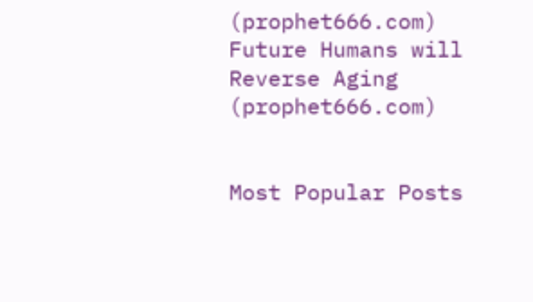(prophet666.com)
Future Humans will Reverse Aging (prophet666.com)


Most Popular Posts